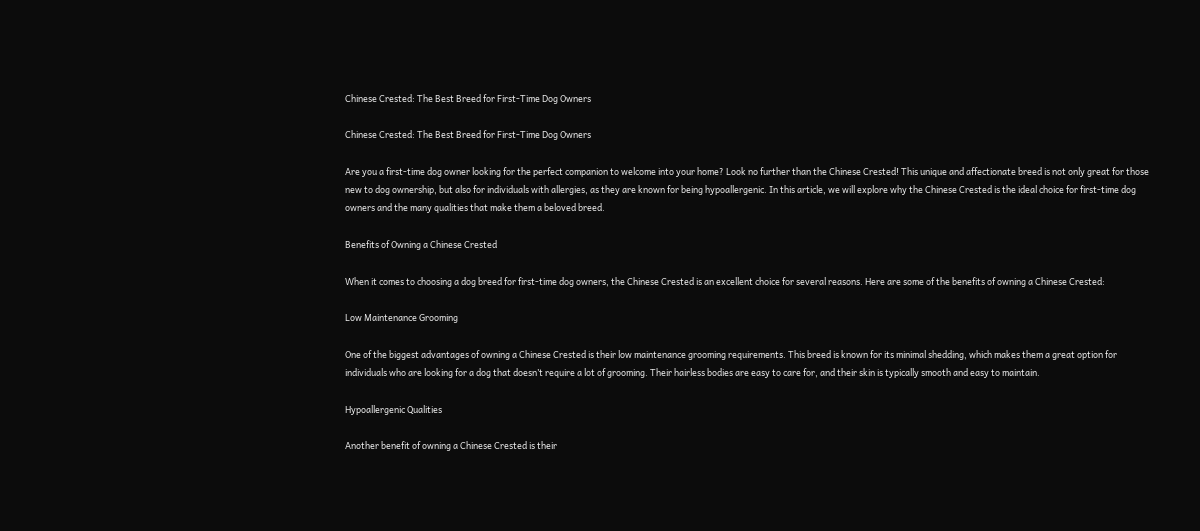Chinese Crested: The Best Breed for First-Time Dog Owners

Chinese Crested: The Best Breed for First-Time Dog Owners

Are you a first-time dog owner looking for the perfect companion to welcome into your home? Look no further than the Chinese Crested! This unique and affectionate breed is not only great for those new to dog ownership, but also for individuals with allergies, as they are known for being hypoallergenic. In this article, we will explore why the Chinese Crested is the ideal choice for first-time dog owners and the many qualities that make them a beloved breed.

Benefits of Owning a Chinese Crested

When it comes to choosing a dog breed for first-time dog owners, the Chinese Crested is an excellent choice for several reasons. Here are some of the benefits of owning a Chinese Crested:

Low Maintenance Grooming

One of the biggest advantages of owning a Chinese Crested is their low maintenance grooming requirements. This breed is known for its minimal shedding, which makes them a great option for individuals who are looking for a dog that doesn’t require a lot of grooming. Their hairless bodies are easy to care for, and their skin is typically smooth and easy to maintain.

Hypoallergenic Qualities

Another benefit of owning a Chinese Crested is their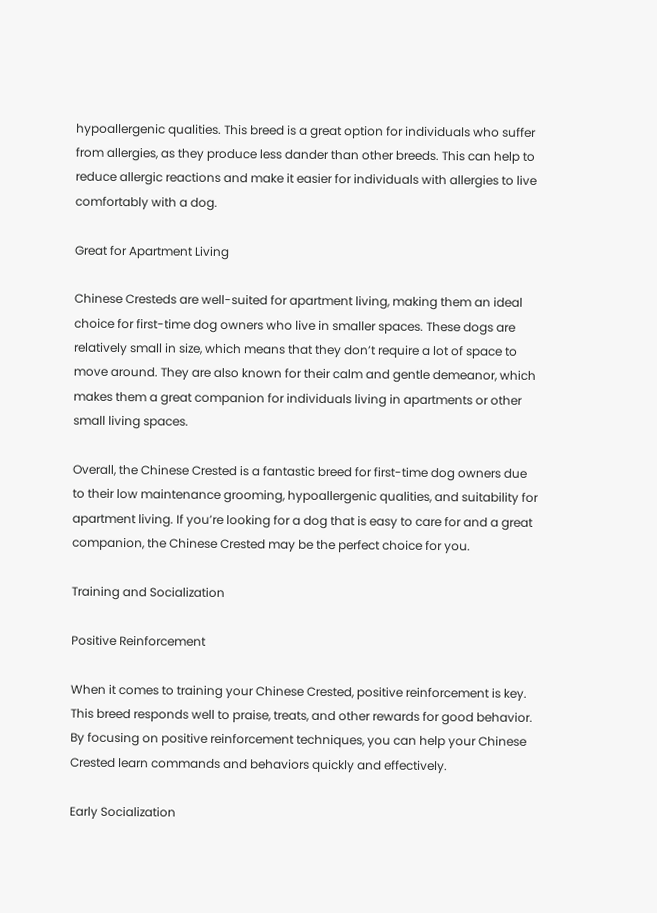hypoallergenic qualities. This breed is a great option for individuals who suffer from allergies, as they produce less dander than other breeds. This can help to reduce allergic reactions and make it easier for individuals with allergies to live comfortably with a dog.

Great for Apartment Living

Chinese Cresteds are well-suited for apartment living, making them an ideal choice for first-time dog owners who live in smaller spaces. These dogs are relatively small in size, which means that they don’t require a lot of space to move around. They are also known for their calm and gentle demeanor, which makes them a great companion for individuals living in apartments or other small living spaces.

Overall, the Chinese Crested is a fantastic breed for first-time dog owners due to their low maintenance grooming, hypoallergenic qualities, and suitability for apartment living. If you’re looking for a dog that is easy to care for and a great companion, the Chinese Crested may be the perfect choice for you.

Training and Socialization

Positive Reinforcement

When it comes to training your Chinese Crested, positive reinforcement is key. This breed responds well to praise, treats, and other rewards for good behavior. By focusing on positive reinforcement techniques, you can help your Chinese Crested learn commands and behaviors quickly and effectively.

Early Socialization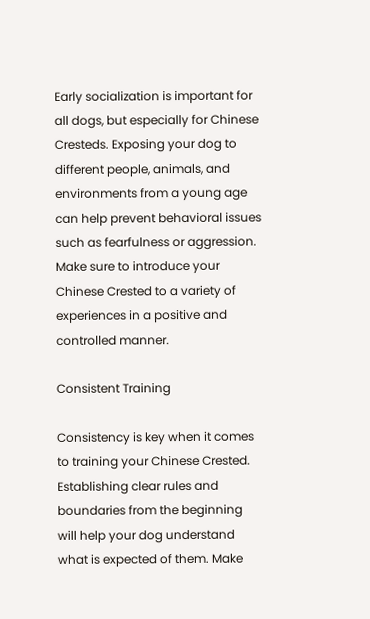Early socialization is important for all dogs, but especially for Chinese Cresteds. Exposing your dog to different people, animals, and environments from a young age can help prevent behavioral issues such as fearfulness or aggression. Make sure to introduce your Chinese Crested to a variety of experiences in a positive and controlled manner.

Consistent Training

Consistency is key when it comes to training your Chinese Crested. Establishing clear rules and boundaries from the beginning will help your dog understand what is expected of them. Make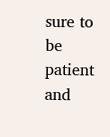sure to be patient and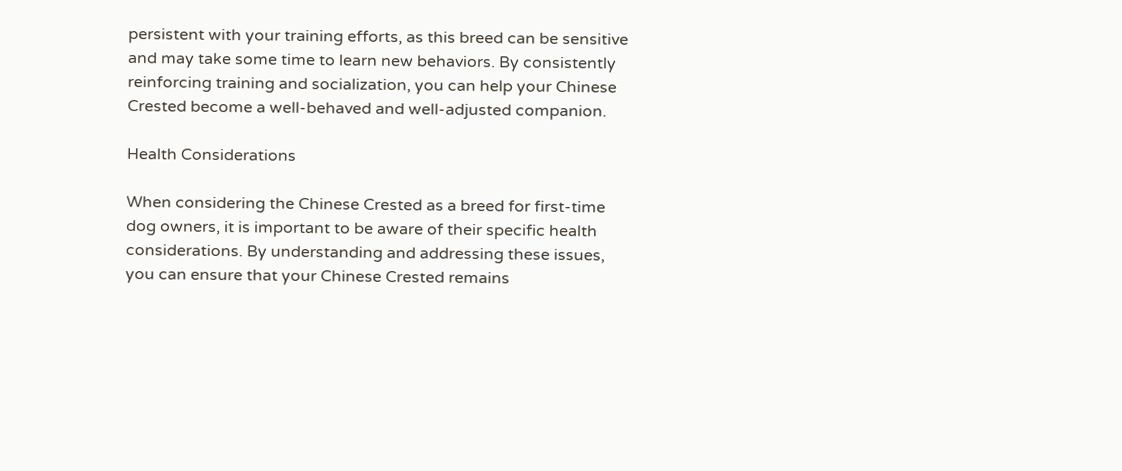persistent with your training efforts, as this breed can be sensitive and may take some time to learn new behaviors. By consistently reinforcing training and socialization, you can help your Chinese Crested become a well-behaved and well-adjusted companion.

Health Considerations

When considering the Chinese Crested as a breed for first-time dog owners, it is important to be aware of their specific health considerations. By understanding and addressing these issues, you can ensure that your Chinese Crested remains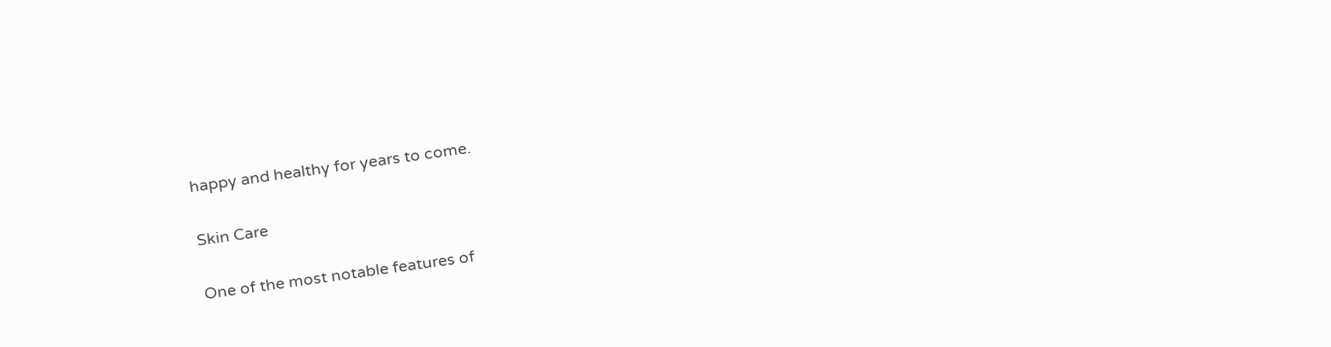happy and healthy for years to come.

Skin Care

One of the most notable features of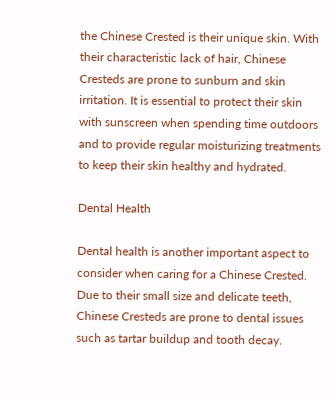the Chinese Crested is their unique skin. With their characteristic lack of hair, Chinese Cresteds are prone to sunburn and skin irritation. It is essential to protect their skin with sunscreen when spending time outdoors and to provide regular moisturizing treatments to keep their skin healthy and hydrated.

Dental Health

Dental health is another important aspect to consider when caring for a Chinese Crested. Due to their small size and delicate teeth, Chinese Cresteds are prone to dental issues such as tartar buildup and tooth decay.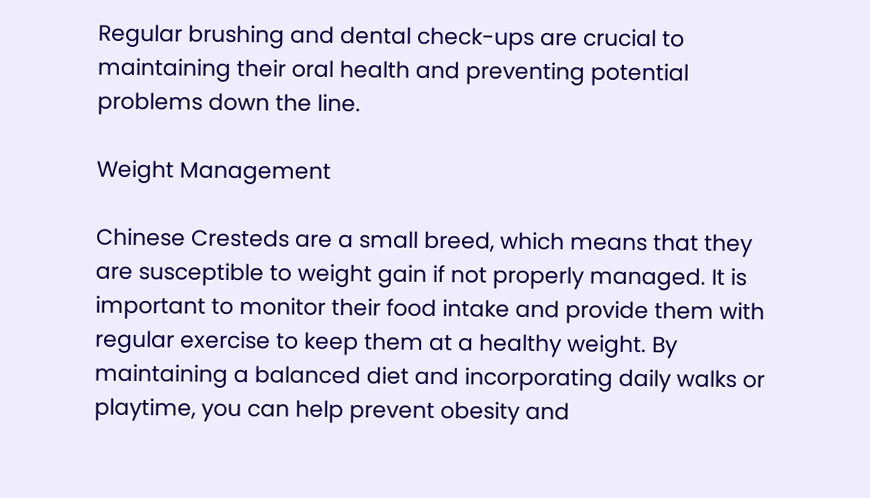Regular brushing and dental check-ups are crucial to maintaining their oral health and preventing potential problems down the line.

Weight Management

Chinese Cresteds are a small breed, which means that they are susceptible to weight gain if not properly managed. It is important to monitor their food intake and provide them with regular exercise to keep them at a healthy weight. By maintaining a balanced diet and incorporating daily walks or playtime, you can help prevent obesity and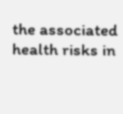the associated health risks in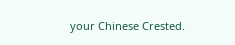your Chinese Crested.